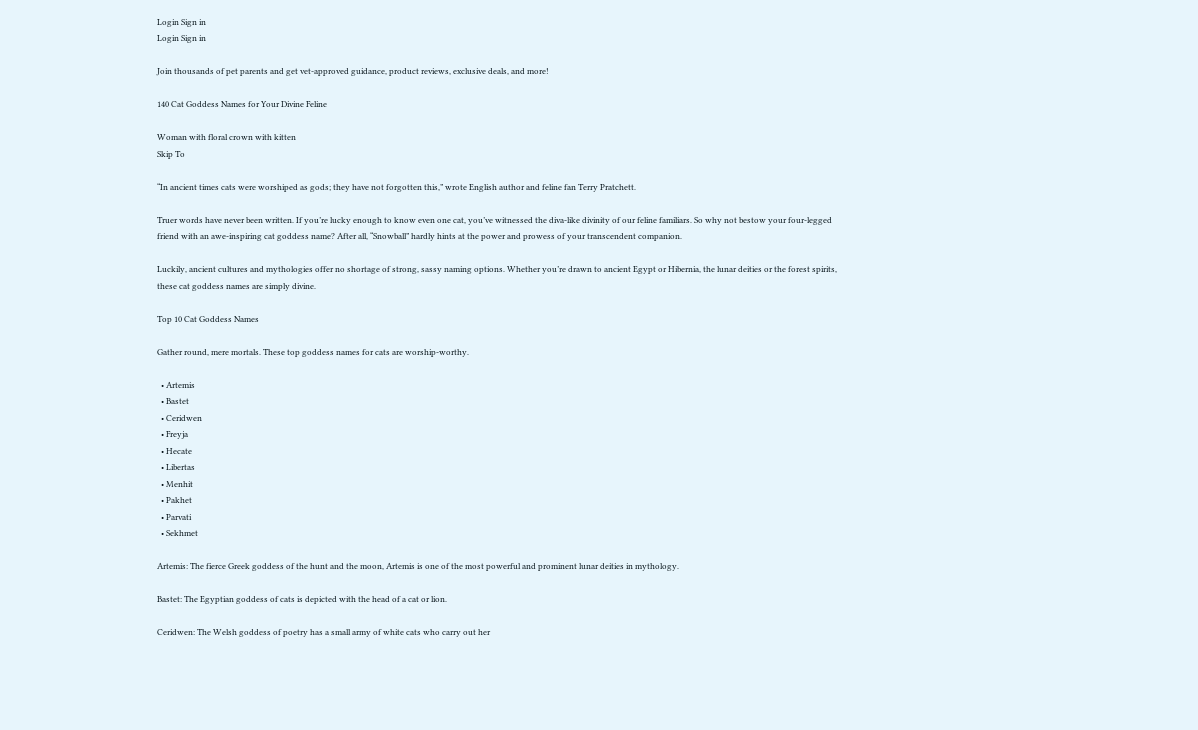Login Sign in
Login Sign in

Join thousands of pet parents and get vet-approved guidance, product reviews, exclusive deals, and more!

140 Cat Goddess Names for Your Divine Feline

Woman with floral crown with kitten
Skip To

“In ancient times cats were worshiped as gods; they have not forgotten this,” wrote English author and feline fan Terry Pratchett.

Truer words have never been written. If you’re lucky enough to know even one cat, you’ve witnessed the diva-like divinity of our feline familiars. So why not bestow your four-legged friend with an awe-inspiring cat goddess name? After all, “Snowball” hardly hints at the power and prowess of your transcendent companion.

Luckily, ancient cultures and mythologies offer no shortage of strong, sassy naming options. Whether you’re drawn to ancient Egypt or Hibernia, the lunar deities or the forest spirits, these cat goddess names are simply divine.

Top 10 Cat Goddess Names

Gather round, mere mortals. These top goddess names for cats are worship-worthy.

  • Artemis
  • Bastet
  • Ceridwen
  • Freyja
  • Hecate
  • Libertas
  • Menhit
  • Pakhet
  • Parvati
  • Sekhmet

Artemis: The fierce Greek goddess of the hunt and the moon, Artemis is one of the most powerful and prominent lunar deities in mythology.

Bastet: The Egyptian goddess of cats is depicted with the head of a cat or lion.

Ceridwen: The Welsh goddess of poetry has a small army of white cats who carry out her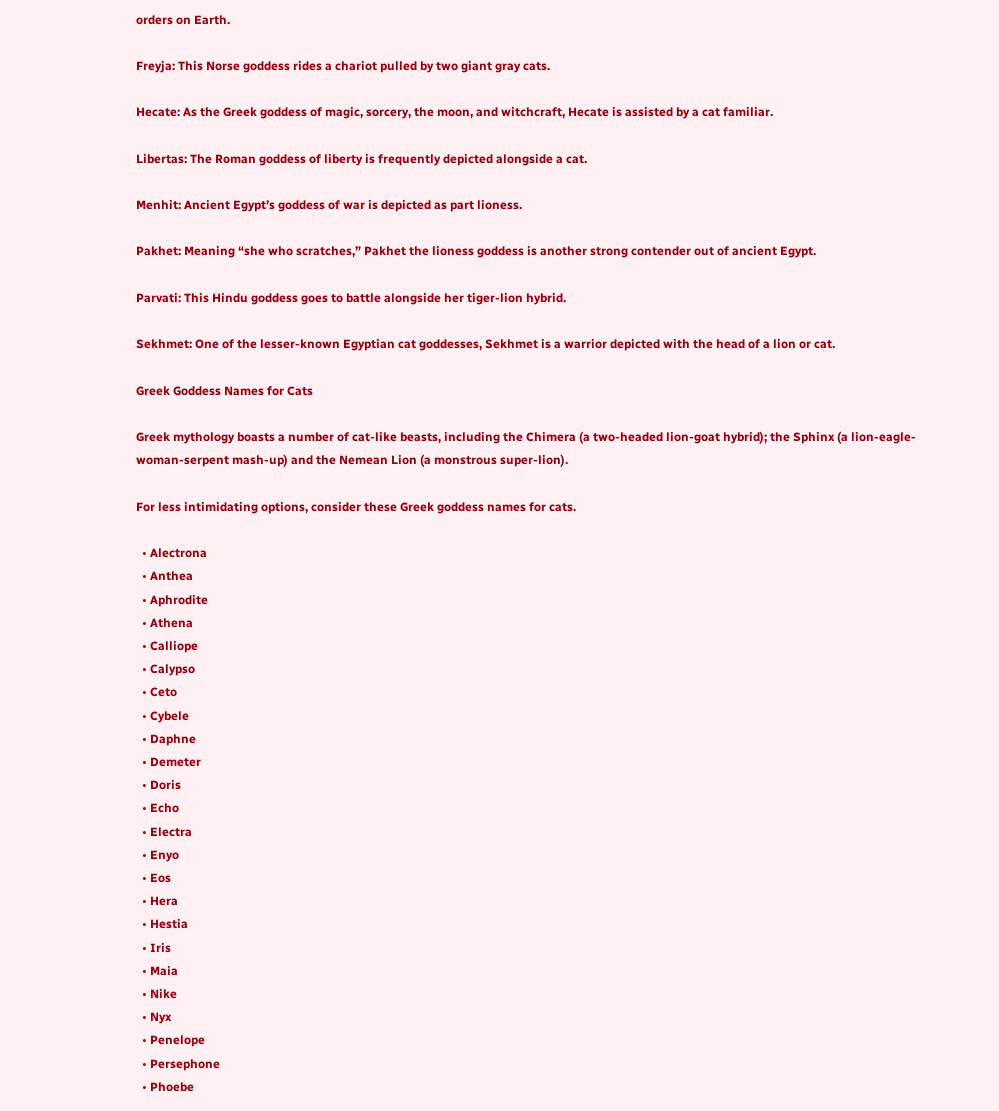orders on Earth.

Freyja: This Norse goddess rides a chariot pulled by two giant gray cats.

Hecate: As the Greek goddess of magic, sorcery, the moon, and witchcraft, Hecate is assisted by a cat familiar.

Libertas: The Roman goddess of liberty is frequently depicted alongside a cat.

Menhit: Ancient Egypt’s goddess of war is depicted as part lioness.

Pakhet: Meaning “she who scratches,” Pakhet the lioness goddess is another strong contender out of ancient Egypt.

Parvati: This Hindu goddess goes to battle alongside her tiger-lion hybrid.

Sekhmet: One of the lesser-known Egyptian cat goddesses, Sekhmet is a warrior depicted with the head of a lion or cat.

Greek Goddess Names for Cats

Greek mythology boasts a number of cat-like beasts, including the Chimera (a two-headed lion-goat hybrid); the Sphinx (a lion-eagle-woman-serpent mash-up) and the Nemean Lion (a monstrous super-lion).

For less intimidating options, consider these Greek goddess names for cats.

  • Alectrona
  • Anthea
  • Aphrodite
  • Athena
  • Calliope
  • Calypso
  • Ceto
  • Cybele
  • Daphne
  • Demeter
  • Doris
  • Echo
  • Electra
  • Enyo
  • Eos
  • Hera
  • Hestia
  • Iris
  • Maia
  • Nike
  • Nyx
  • Penelope
  • Persephone
  • Phoebe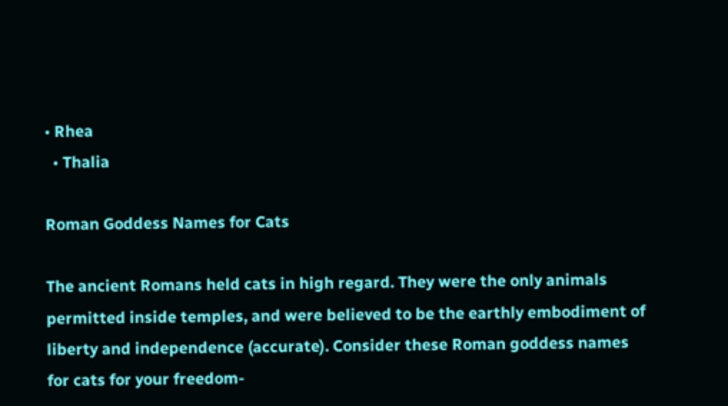• Rhea
  • Thalia

Roman Goddess Names for Cats

The ancient Romans held cats in high regard. They were the only animals permitted inside temples, and were believed to be the earthly embodiment of liberty and independence (accurate). Consider these Roman goddess names for cats for your freedom-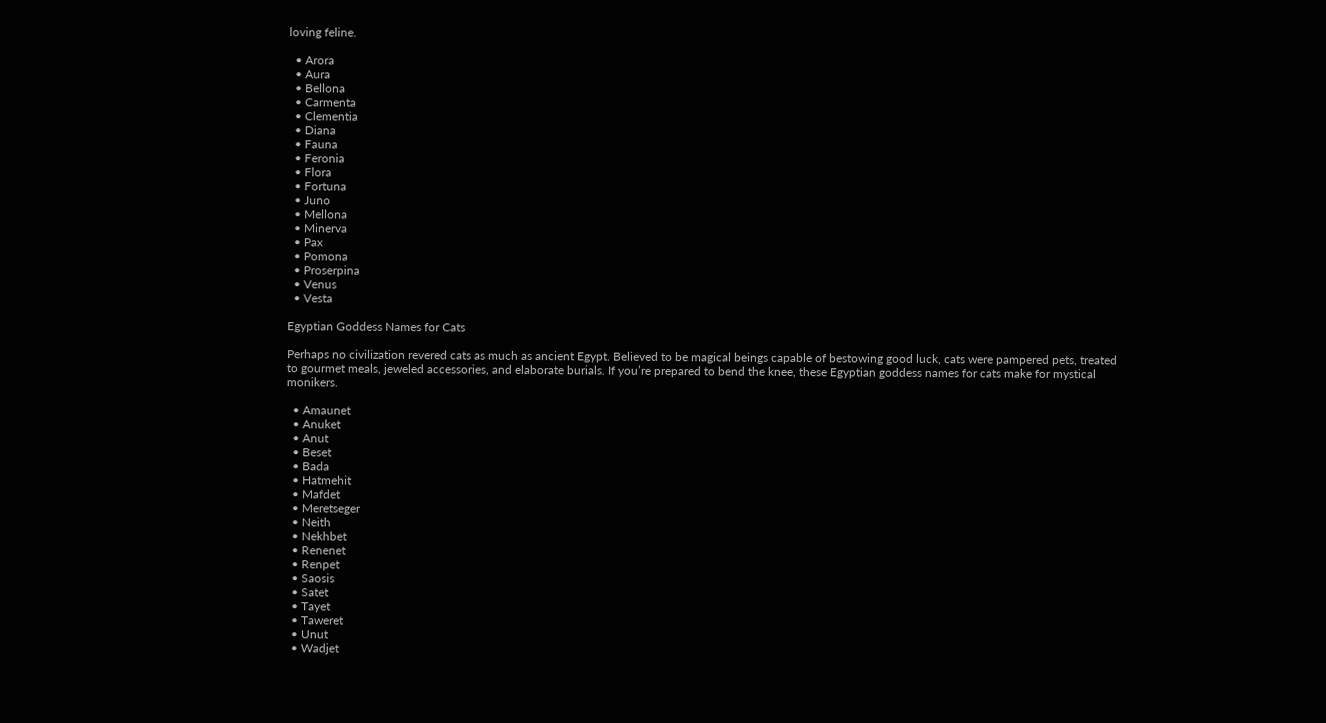loving feline.

  • Arora
  • Aura
  • Bellona
  • Carmenta
  • Clementia
  • Diana
  • Fauna
  • Feronia
  • Flora
  • Fortuna
  • Juno
  • Mellona
  • Minerva
  • Pax
  • Pomona
  • Proserpina
  • Venus
  • Vesta

Egyptian Goddess Names for Cats

Perhaps no civilization revered cats as much as ancient Egypt. Believed to be magical beings capable of bestowing good luck, cats were pampered pets, treated to gourmet meals, jeweled accessories, and elaborate burials. If you’re prepared to bend the knee, these Egyptian goddess names for cats make for mystical monikers.

  • Amaunet
  • Anuket
  • Anut
  • Beset
  • Bada
  • Hatmehit
  • Mafdet
  • Meretseger
  • Neith
  • Nekhbet
  • Renenet
  • Renpet
  • Saosis
  • Satet
  • Tayet
  • Taweret
  • Unut
  • Wadjet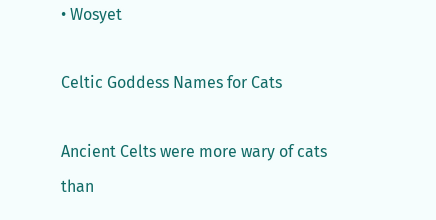• Wosyet

Celtic Goddess Names for Cats

Ancient Celts were more wary of cats than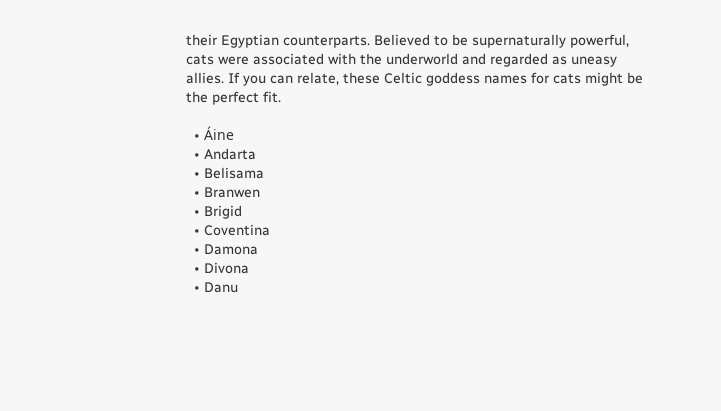their Egyptian counterparts. Believed to be supernaturally powerful, cats were associated with the underworld and regarded as uneasy allies. If you can relate, these Celtic goddess names for cats might be the perfect fit.

  • Áine
  • Andarta
  • Belisama
  • Branwen
  • Brigid
  • Coventina
  • Damona
  • Divona
  • Danu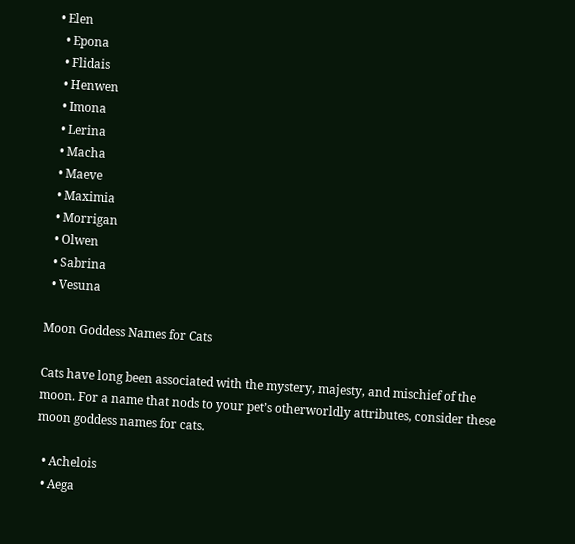• Elen
  • Epona
  • Flidais
  • Henwen
  • Imona
  • Lerina
  • Macha
  • Maeve
  • Maximia
  • Morrigan
  • Olwen
  • Sabrina
  • Vesuna

Moon Goddess Names for Cats

Cats have long been associated with the mystery, majesty, and mischief of the moon. For a name that nods to your pet’s otherworldly attributes, consider these moon goddess names for cats.

  • Achelois
  • Aega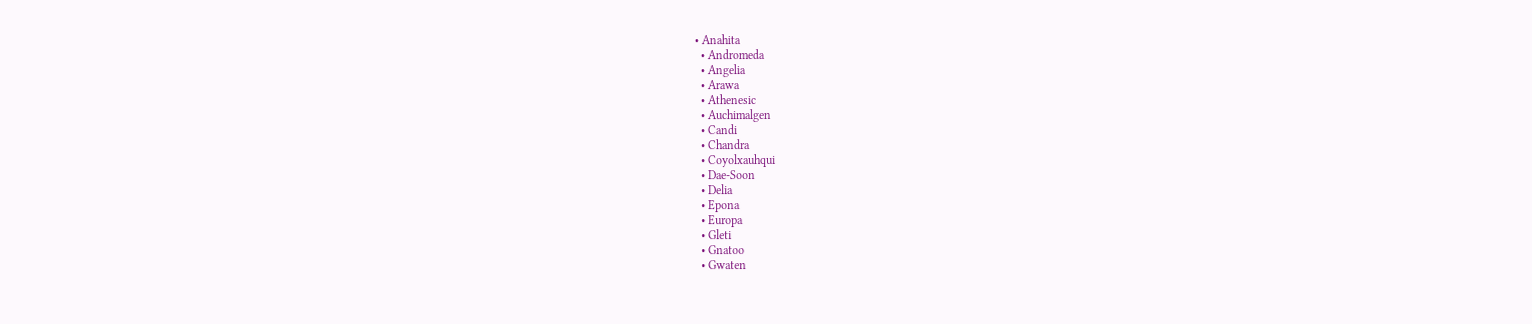• Anahita
  • Andromeda
  • Angelia
  • Arawa
  • Athenesic
  • Auchimalgen
  • Candi
  • Chandra
  • Coyolxauhqui
  • Dae-Soon
  • Delia
  • Epona
  • Europa
  • Gleti
  • Gnatoo
  • Gwaten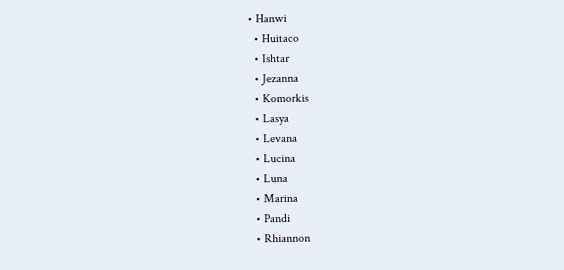• Hanwi
  • Huitaco
  • Ishtar
  • Jezanna
  • Komorkis
  • Lasya
  • Levana
  • Lucina
  • Luna
  • Marina
  • Pandi
  • Rhiannon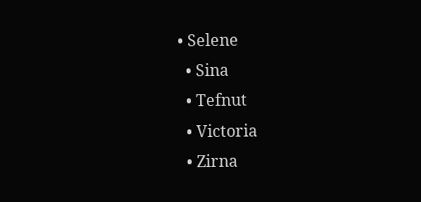• Selene
  • Sina
  • Tefnut
  • Victoria
  • Zirna